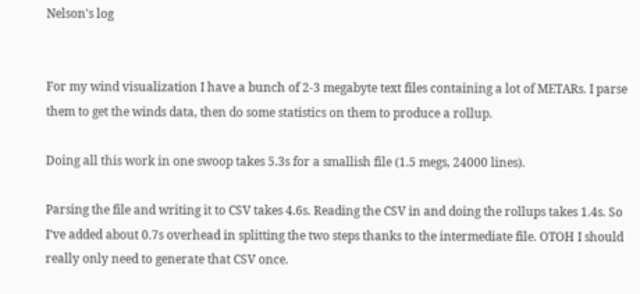Nelson's log


For my wind visualization I have a bunch of 2-3 megabyte text files containing a lot of METARs. I parse them to get the winds data, then do some statistics on them to produce a rollup.

Doing all this work in one swoop takes 5.3s for a smallish file (1.5 megs, 24000 lines).

Parsing the file and writing it to CSV takes 4.6s. Reading the CSV in and doing the rollups takes 1.4s. So I’ve added about 0.7s overhead in splitting the two steps thanks to the intermediate file. OTOH I should really only need to generate that CSV once.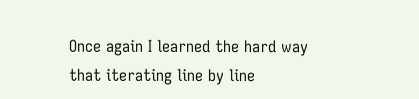Once again I learned the hard way that iterating line by line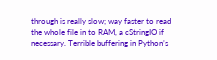through is really slow; way faster to read the whole file in to RAM, a cStringIO if necessary. Terrible buffering in Python’s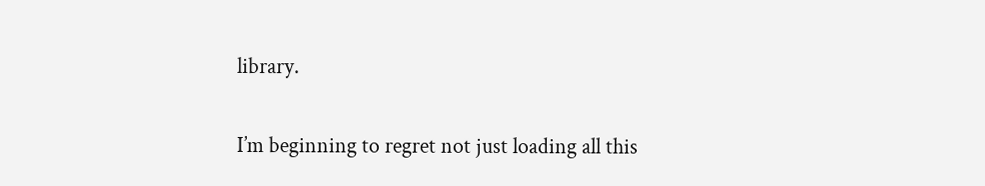library.

I’m beginning to regret not just loading all this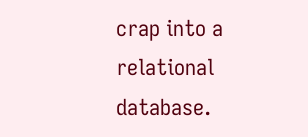crap into a relational database.